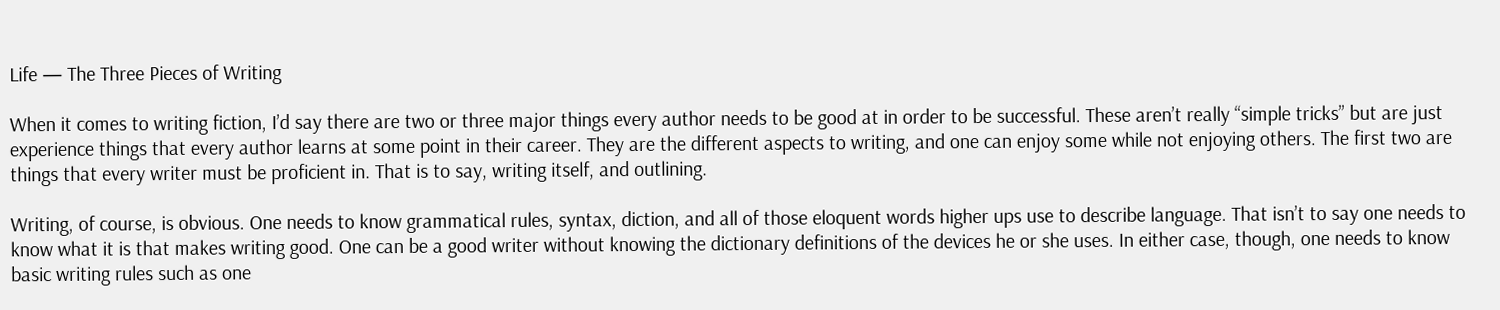Life — The Three Pieces of Writing

When it comes to writing fiction, I’d say there are two or three major things every author needs to be good at in order to be successful. These aren’t really “simple tricks” but are just experience things that every author learns at some point in their career. They are the different aspects to writing, and one can enjoy some while not enjoying others. The first two are things that every writer must be proficient in. That is to say, writing itself, and outlining.

Writing, of course, is obvious. One needs to know grammatical rules, syntax, diction, and all of those eloquent words higher ups use to describe language. That isn’t to say one needs to know what it is that makes writing good. One can be a good writer without knowing the dictionary definitions of the devices he or she uses. In either case, though, one needs to know basic writing rules such as one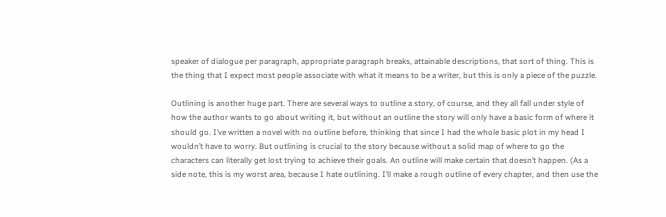speaker of dialogue per paragraph, appropriate paragraph breaks, attainable descriptions, that sort of thing. This is the thing that I expect most people associate with what it means to be a writer, but this is only a piece of the puzzle.

Outlining is another huge part. There are several ways to outline a story, of course, and they all fall under style of how the author wants to go about writing it, but without an outline the story will only have a basic form of where it should go. I’ve written a novel with no outline before, thinking that since I had the whole basic plot in my head I wouldn’t have to worry. But outlining is crucial to the story because without a solid map of where to go the characters can literally get lost trying to achieve their goals. An outline will make certain that doesn’t happen. (As a side note, this is my worst area, because I hate outlining. I’ll make a rough outline of every chapter, and then use the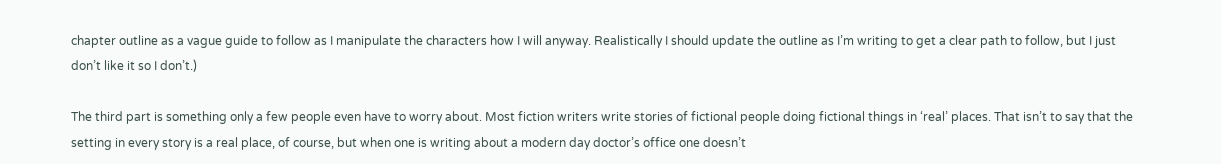chapter outline as a vague guide to follow as I manipulate the characters how I will anyway. Realistically I should update the outline as I’m writing to get a clear path to follow, but I just don’t like it so I don’t.)

The third part is something only a few people even have to worry about. Most fiction writers write stories of fictional people doing fictional things in ‘real’ places. That isn’t to say that the setting in every story is a real place, of course, but when one is writing about a modern day doctor’s office one doesn’t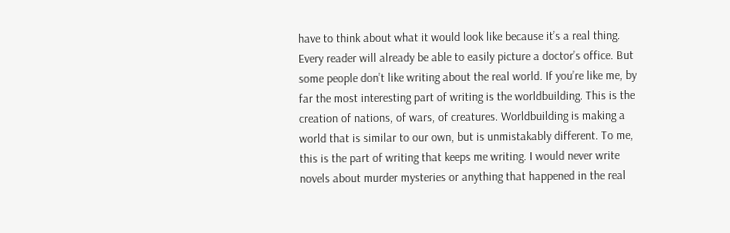have to think about what it would look like because it’s a real thing. Every reader will already be able to easily picture a doctor’s office. But some people don’t like writing about the real world. If you’re like me, by far the most interesting part of writing is the worldbuilding. This is the creation of nations, of wars, of creatures. Worldbuilding is making a world that is similar to our own, but is unmistakably different. To me, this is the part of writing that keeps me writing. I would never write novels about murder mysteries or anything that happened in the real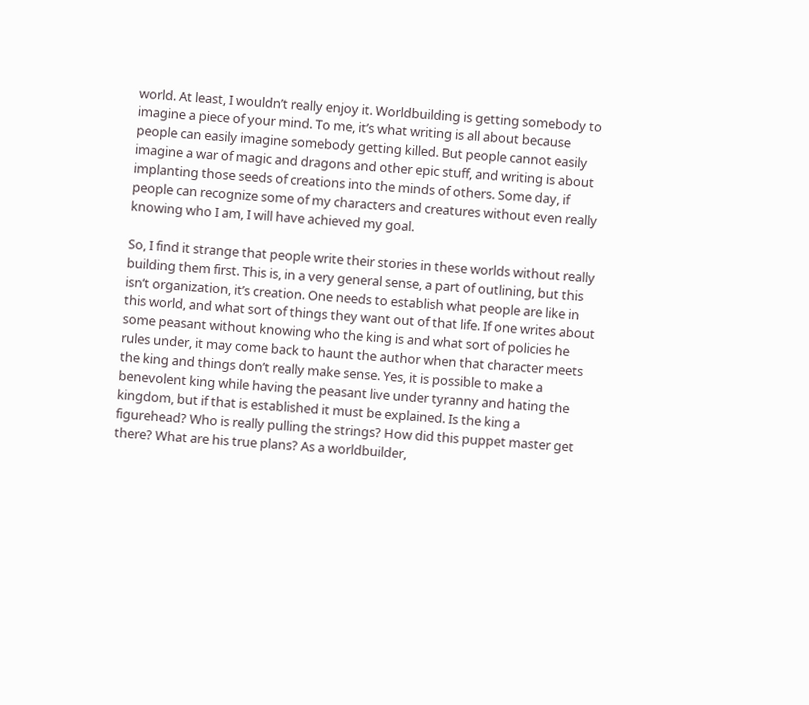world. At least, I wouldn’t really enjoy it. Worldbuilding is getting somebody to imagine a piece of your mind. To me, it’s what writing is all about because people can easily imagine somebody getting killed. But people cannot easily imagine a war of magic and dragons and other epic stuff, and writing is about implanting those seeds of creations into the minds of others. Some day, if people can recognize some of my characters and creatures without even really knowing who I am, I will have achieved my goal.

So, I find it strange that people write their stories in these worlds without really building them first. This is, in a very general sense, a part of outlining, but this isn’t organization, it’s creation. One needs to establish what people are like in this world, and what sort of things they want out of that life. If one writes about some peasant without knowing who the king is and what sort of policies he rules under, it may come back to haunt the author when that character meets the king and things don’t really make sense. Yes, it is possible to make a benevolent king while having the peasant live under tyranny and hating the kingdom, but if that is established it must be explained. Is the king a figurehead? Who is really pulling the strings? How did this puppet master get there? What are his true plans? As a worldbuilder,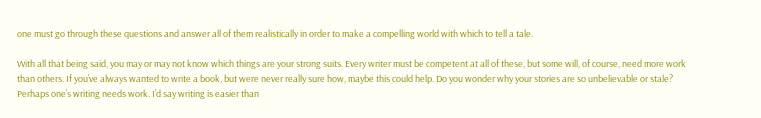one must go through these questions and answer all of them realistically in order to make a compelling world with which to tell a tale.

With all that being said, you may or may not know which things are your strong suits. Every writer must be competent at all of these, but some will, of course, need more work than others. If you’ve always wanted to write a book, but were never really sure how, maybe this could help. Do you wonder why your stories are so unbelievable or stale? Perhaps one’s writing needs work. I’d say writing is easier than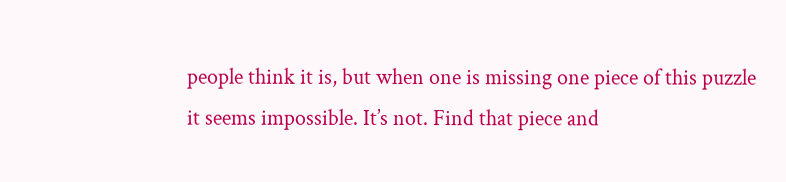people think it is, but when one is missing one piece of this puzzle it seems impossible. It’s not. Find that piece and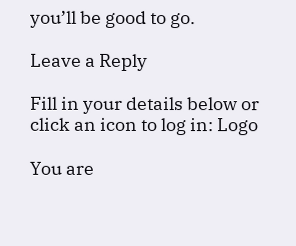you’ll be good to go.

Leave a Reply

Fill in your details below or click an icon to log in: Logo

You are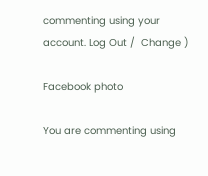commenting using your account. Log Out /  Change )

Facebook photo

You are commenting using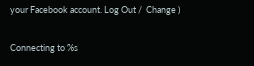your Facebook account. Log Out /  Change )

Connecting to %s